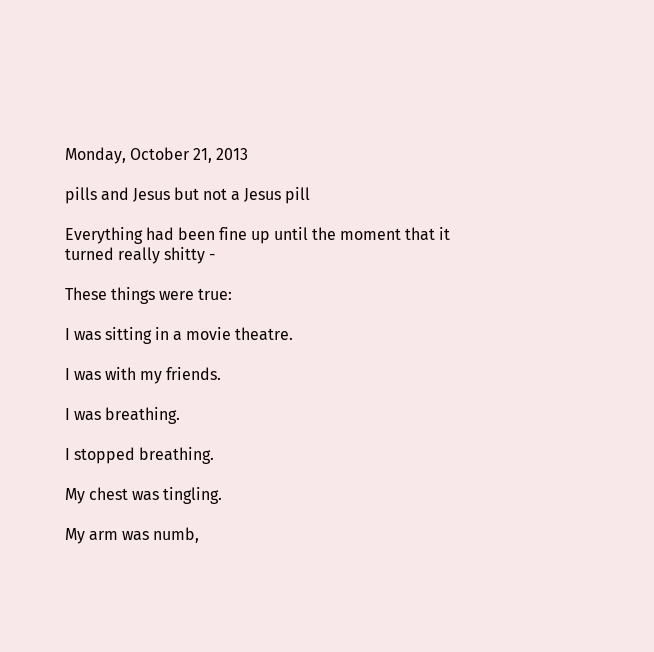Monday, October 21, 2013

pills and Jesus but not a Jesus pill

Everything had been fine up until the moment that it turned really shitty -

These things were true:

I was sitting in a movie theatre.

I was with my friends.

I was breathing.

I stopped breathing.

My chest was tingling.

My arm was numb,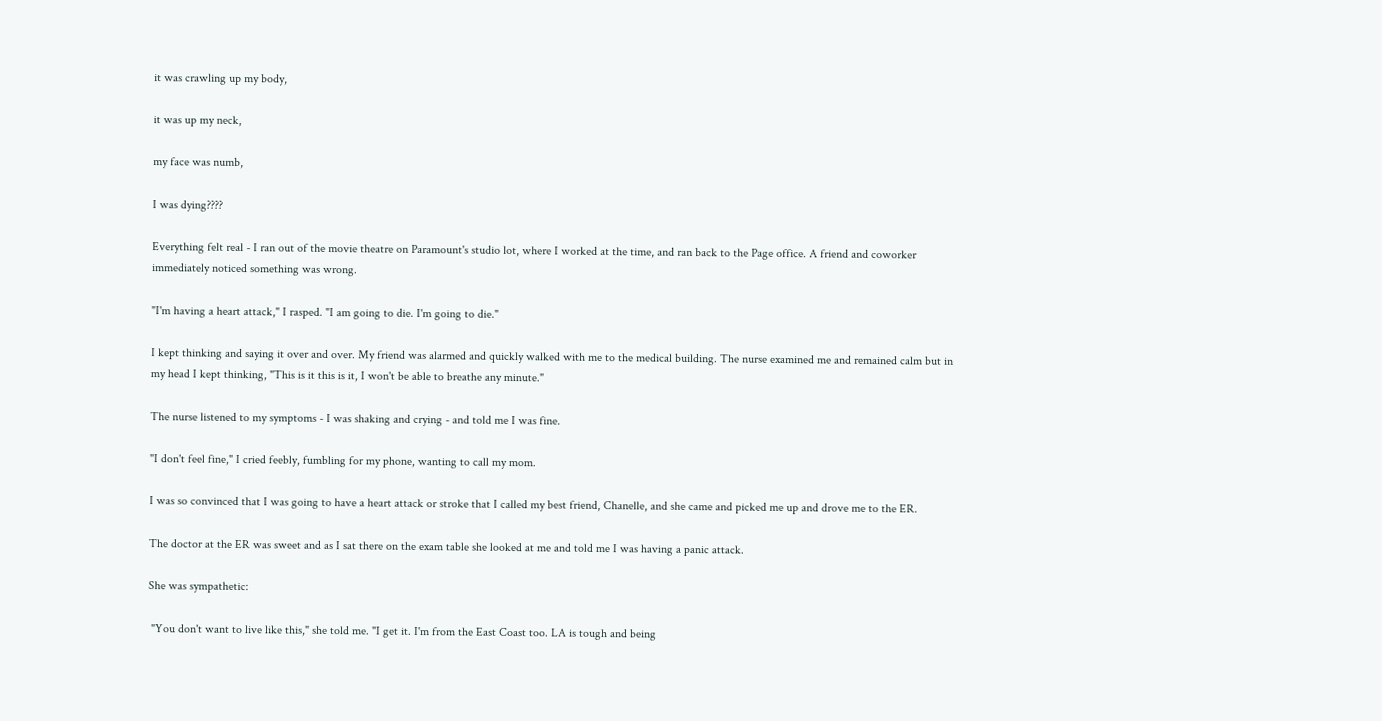it was crawling up my body,

it was up my neck,

my face was numb,

I was dying????

Everything felt real - I ran out of the movie theatre on Paramount's studio lot, where I worked at the time, and ran back to the Page office. A friend and coworker immediately noticed something was wrong.

"I'm having a heart attack," I rasped. "I am going to die. I'm going to die."

I kept thinking and saying it over and over. My friend was alarmed and quickly walked with me to the medical building. The nurse examined me and remained calm but in my head I kept thinking, "This is it this is it, I won't be able to breathe any minute."

The nurse listened to my symptoms - I was shaking and crying - and told me I was fine.

"I don't feel fine," I cried feebly, fumbling for my phone, wanting to call my mom.

I was so convinced that I was going to have a heart attack or stroke that I called my best friend, Chanelle, and she came and picked me up and drove me to the ER.

The doctor at the ER was sweet and as I sat there on the exam table she looked at me and told me I was having a panic attack.

She was sympathetic:

 "You don't want to live like this," she told me. "I get it. I'm from the East Coast too. LA is tough and being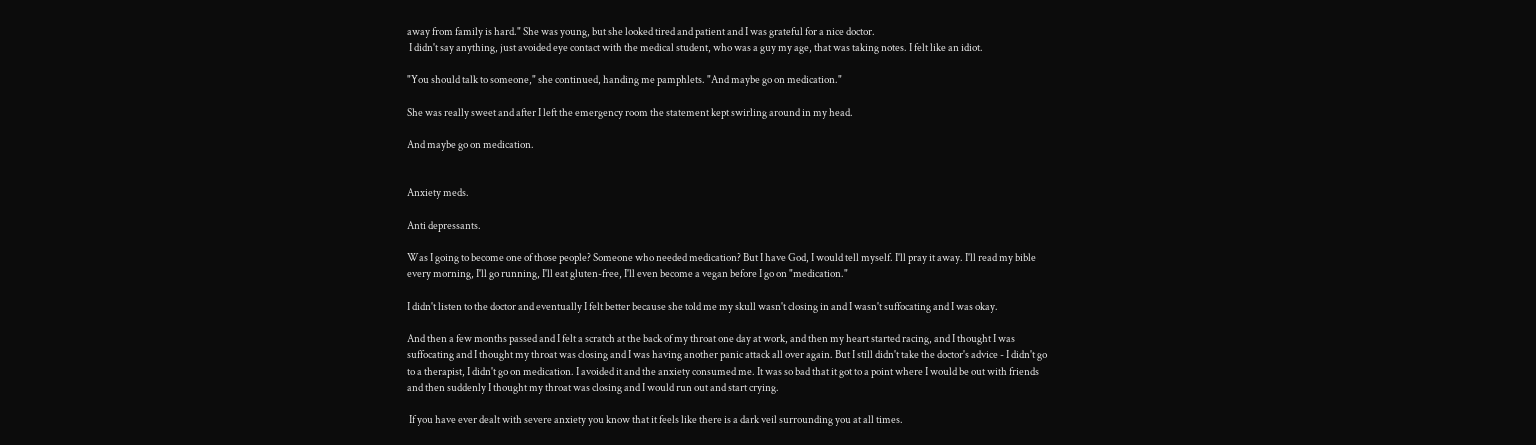away from family is hard." She was young, but she looked tired and patient and I was grateful for a nice doctor.
 I didn't say anything, just avoided eye contact with the medical student, who was a guy my age, that was taking notes. I felt like an idiot.

"You should talk to someone," she continued, handing me pamphlets. "And maybe go on medication."

She was really sweet and after I left the emergency room the statement kept swirling around in my head.

And maybe go on medication.


Anxiety meds.

Anti depressants.

Was I going to become one of those people? Someone who needed medication? But I have God, I would tell myself. I'll pray it away. I'll read my bible every morning, I'll go running, I'll eat gluten-free, I'll even become a vegan before I go on "medication."

I didn't listen to the doctor and eventually I felt better because she told me my skull wasn't closing in and I wasn't suffocating and I was okay.

And then a few months passed and I felt a scratch at the back of my throat one day at work, and then my heart started racing, and I thought I was suffocating and I thought my throat was closing and I was having another panic attack all over again. But I still didn't take the doctor's advice - I didn't go to a therapist, I didn't go on medication. I avoided it and the anxiety consumed me. It was so bad that it got to a point where I would be out with friends and then suddenly I thought my throat was closing and I would run out and start crying.

 If you have ever dealt with severe anxiety you know that it feels like there is a dark veil surrounding you at all times.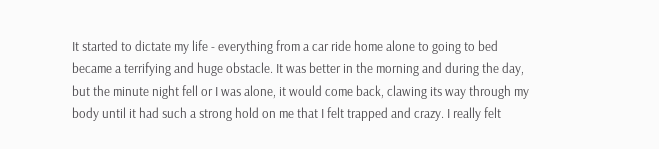It started to dictate my life - everything from a car ride home alone to going to bed became a terrifying and huge obstacle. It was better in the morning and during the day, but the minute night fell or I was alone, it would come back, clawing its way through my body until it had such a strong hold on me that I felt trapped and crazy. I really felt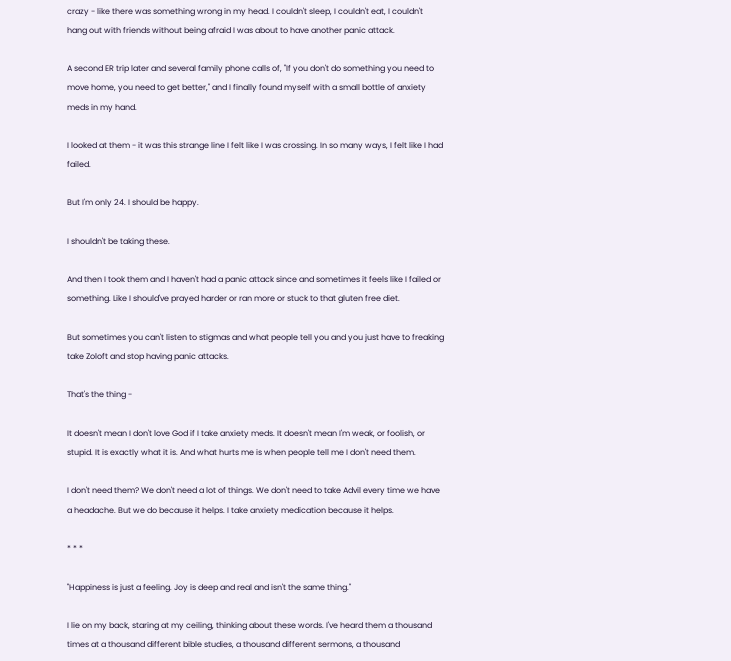crazy - like there was something wrong in my head. I couldn't sleep, I couldn't eat, I couldn't hang out with friends without being afraid I was about to have another panic attack.

A second ER trip later and several family phone calls of, "If you don't do something you need to move home, you need to get better," and I finally found myself with a small bottle of anxiety meds in my hand.

I looked at them - it was this strange line I felt like I was crossing. In so many ways, I felt like I had failed.

But I'm only 24. I should be happy.

I shouldn't be taking these.

And then I took them and I haven't had a panic attack since and sometimes it feels like I failed or something. Like I should've prayed harder or ran more or stuck to that gluten free diet.

But sometimes you can't listen to stigmas and what people tell you and you just have to freaking take Zoloft and stop having panic attacks.

That's the thing -

It doesn't mean I don't love God if I take anxiety meds. It doesn't mean I'm weak, or foolish, or stupid. It is exactly what it is. And what hurts me is when people tell me I don't need them.

I don't need them? We don't need a lot of things. We don't need to take Advil every time we have a headache. But we do because it helps. I take anxiety medication because it helps.

* * *

"Happiness is just a feeling. Joy is deep and real and isn't the same thing."

I lie on my back, staring at my ceiling, thinking about these words. I've heard them a thousand times at a thousand different bible studies, a thousand different sermons, a thousand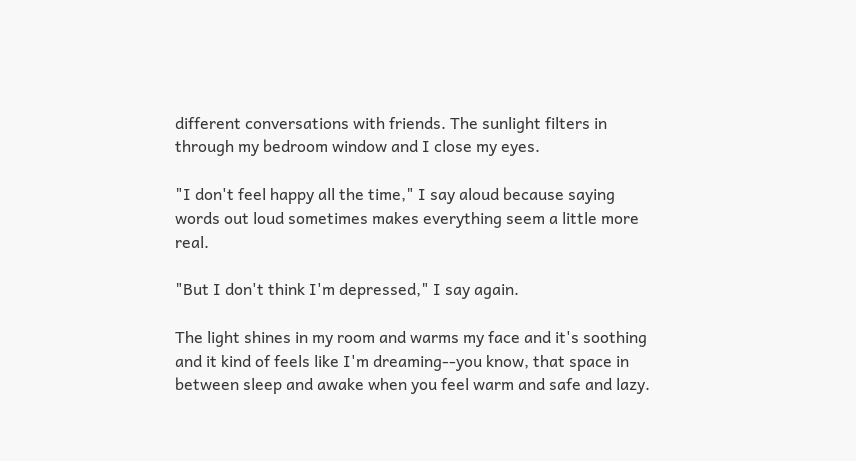different conversations with friends. The sunlight filters in through my bedroom window and I close my eyes.

"I don't feel happy all the time," I say aloud because saying words out loud sometimes makes everything seem a little more real.

"But I don't think I'm depressed," I say again.

The light shines in my room and warms my face and it's soothing and it kind of feels like I'm dreaming--you know, that space in between sleep and awake when you feel warm and safe and lazy.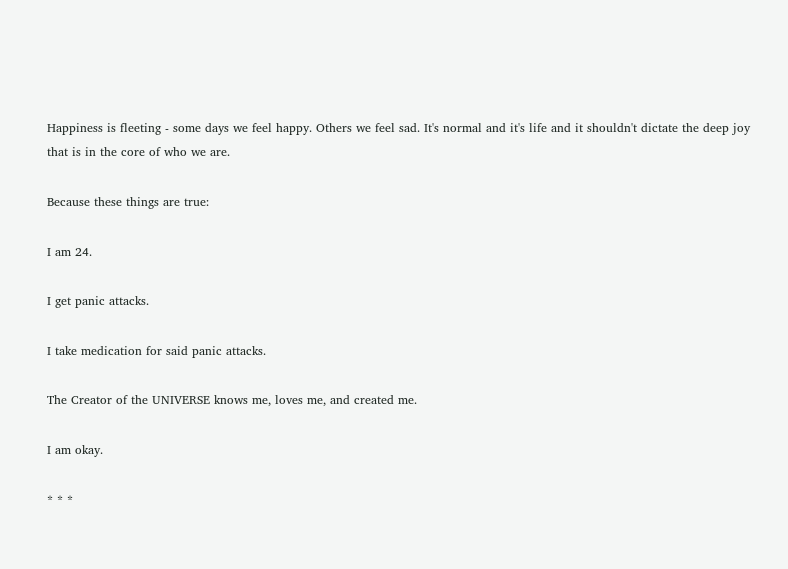Happiness is fleeting - some days we feel happy. Others we feel sad. It's normal and it's life and it shouldn't dictate the deep joy that is in the core of who we are.

Because these things are true:

I am 24.

I get panic attacks.

I take medication for said panic attacks.

The Creator of the UNIVERSE knows me, loves me, and created me.

I am okay.

* * *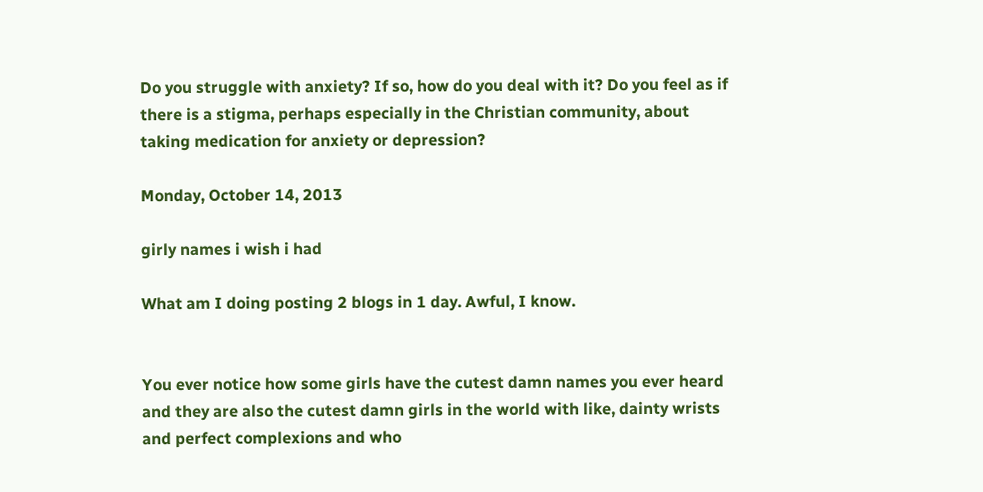Do you struggle with anxiety? If so, how do you deal with it? Do you feel as if there is a stigma, perhaps especially in the Christian community, about taking medication for anxiety or depression?

Monday, October 14, 2013

girly names i wish i had

What am I doing posting 2 blogs in 1 day. Awful, I know.


You ever notice how some girls have the cutest damn names you ever heard and they are also the cutest damn girls in the world with like, dainty wrists and perfect complexions and who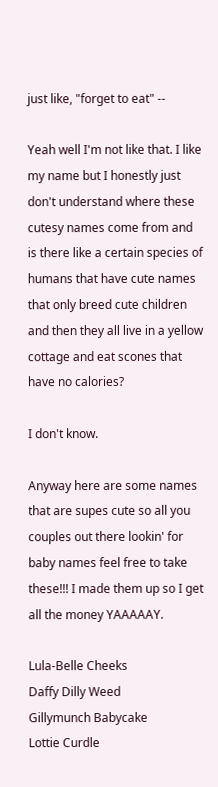just like, "forget to eat" --

Yeah well I'm not like that. I like my name but I honestly just don't understand where these cutesy names come from and is there like a certain species of humans that have cute names that only breed cute children and then they all live in a yellow cottage and eat scones that have no calories?

I don't know.

Anyway here are some names that are supes cute so all you couples out there lookin' for baby names feel free to take these!!! I made them up so I get all the money YAAAAAY.

Lula-Belle Cheeks
Daffy Dilly Weed
Gillymunch Babycake
Lottie Curdle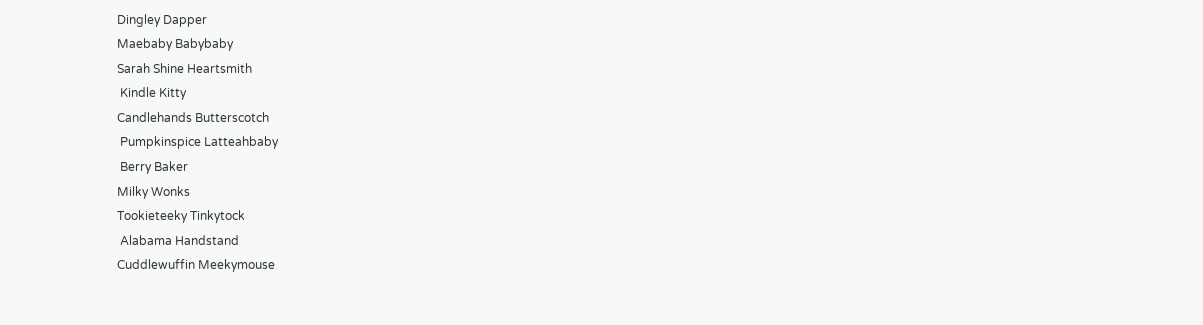Dingley Dapper
Maebaby Babybaby
Sarah Shine Heartsmith
 Kindle Kitty
Candlehands Butterscotch
 Pumpkinspice Latteahbaby
 Berry Baker
Milky Wonks
Tookieteeky Tinkytock
 Alabama Handstand
Cuddlewuffin Meekymouse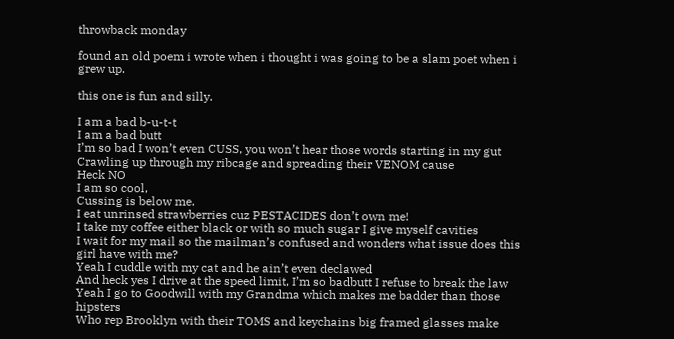throwback monday

found an old poem i wrote when i thought i was going to be a slam poet when i grew up.

this one is fun and silly.

I am a bad b-u-t-t
I am a bad butt
I’m so bad I won’t even CUSS, you won’t hear those words starting in my gut
Crawling up through my ribcage and spreading their VENOM cause
Heck NO
I am so cool,
Cussing is below me.
I eat unrinsed strawberries cuz PESTACIDES don’t own me!
I take my coffee either black or with so much sugar I give myself cavities
I wait for my mail so the mailman’s confused and wonders what issue does this girl have with me?
Yeah I cuddle with my cat and he ain’t even declawed
And heck yes I drive at the speed limit, I’m so badbutt I refuse to break the law
Yeah I go to Goodwill with my Grandma which makes me badder than those hipsters
Who rep Brooklyn with their TOMS and keychains big framed glasses make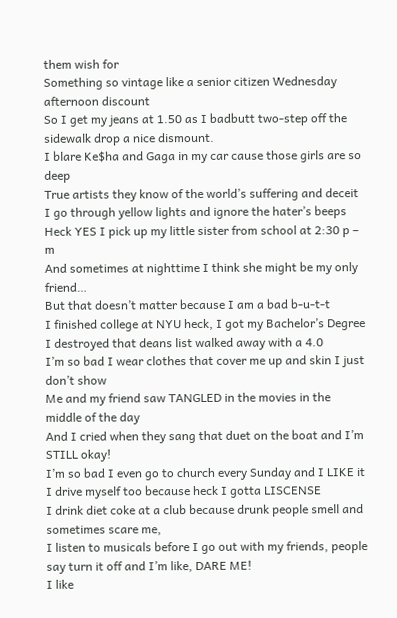them wish for
Something so vintage like a senior citizen Wednesday afternoon discount
So I get my jeans at 1.50 as I badbutt two-step off the sidewalk drop a nice dismount.
I blare Ke$ha and Gaga in my car cause those girls are so deep
True artists they know of the world’s suffering and deceit
I go through yellow lights and ignore the hater’s beeps
Heck YES I pick up my little sister from school at 2:30 p – m
And sometimes at nighttime I think she might be my only friend…
But that doesn’t matter because I am a bad b-u-t-t
I finished college at NYU heck, I got my Bachelor’s Degree
I destroyed that deans list walked away with a 4.0
I’m so bad I wear clothes that cover me up and skin I just don’t show
Me and my friend saw TANGLED in the movies in the middle of the day
And I cried when they sang that duet on the boat and I’m STILL okay!
I’m so bad I even go to church every Sunday and I LIKE it
I drive myself too because heck I gotta LISCENSE
I drink diet coke at a club because drunk people smell and sometimes scare me,
I listen to musicals before I go out with my friends, people say turn it off and I’m like, DARE ME!
I like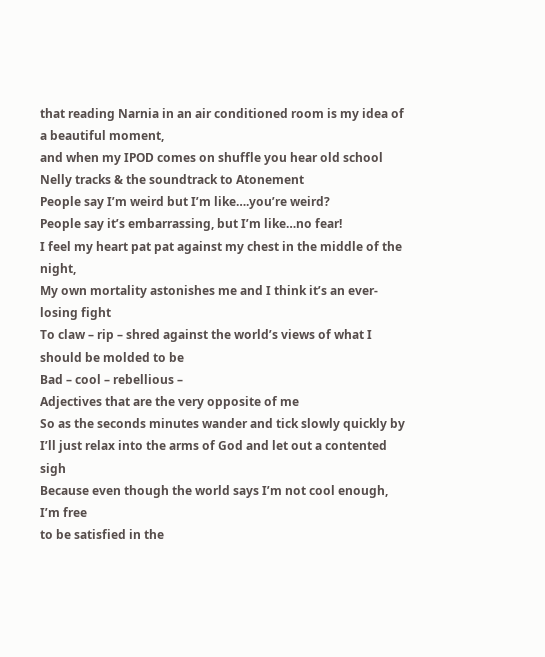that reading Narnia in an air conditioned room is my idea of a beautiful moment,
and when my IPOD comes on shuffle you hear old school Nelly tracks & the soundtrack to Atonement
People say I’m weird but I’m like….you’re weird?
People say it’s embarrassing, but I’m like…no fear!
I feel my heart pat pat against my chest in the middle of the night,
My own mortality astonishes me and I think it’s an ever-losing fight
To claw – rip – shred against the world’s views of what I should be molded to be
Bad – cool – rebellious –
Adjectives that are the very opposite of me
So as the seconds minutes wander and tick slowly quickly by
I’ll just relax into the arms of God and let out a contented sigh
Because even though the world says I’m not cool enough, I’m free
to be satisfied in the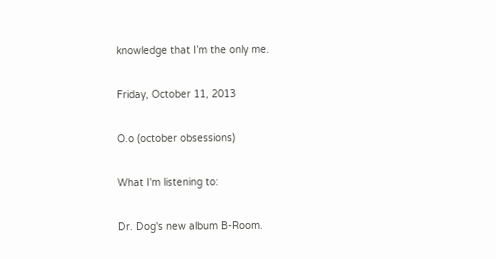knowledge that I’m the only me.

Friday, October 11, 2013

O.o (october obsessions)

What I'm listening to:

Dr. Dog's new album B-Room.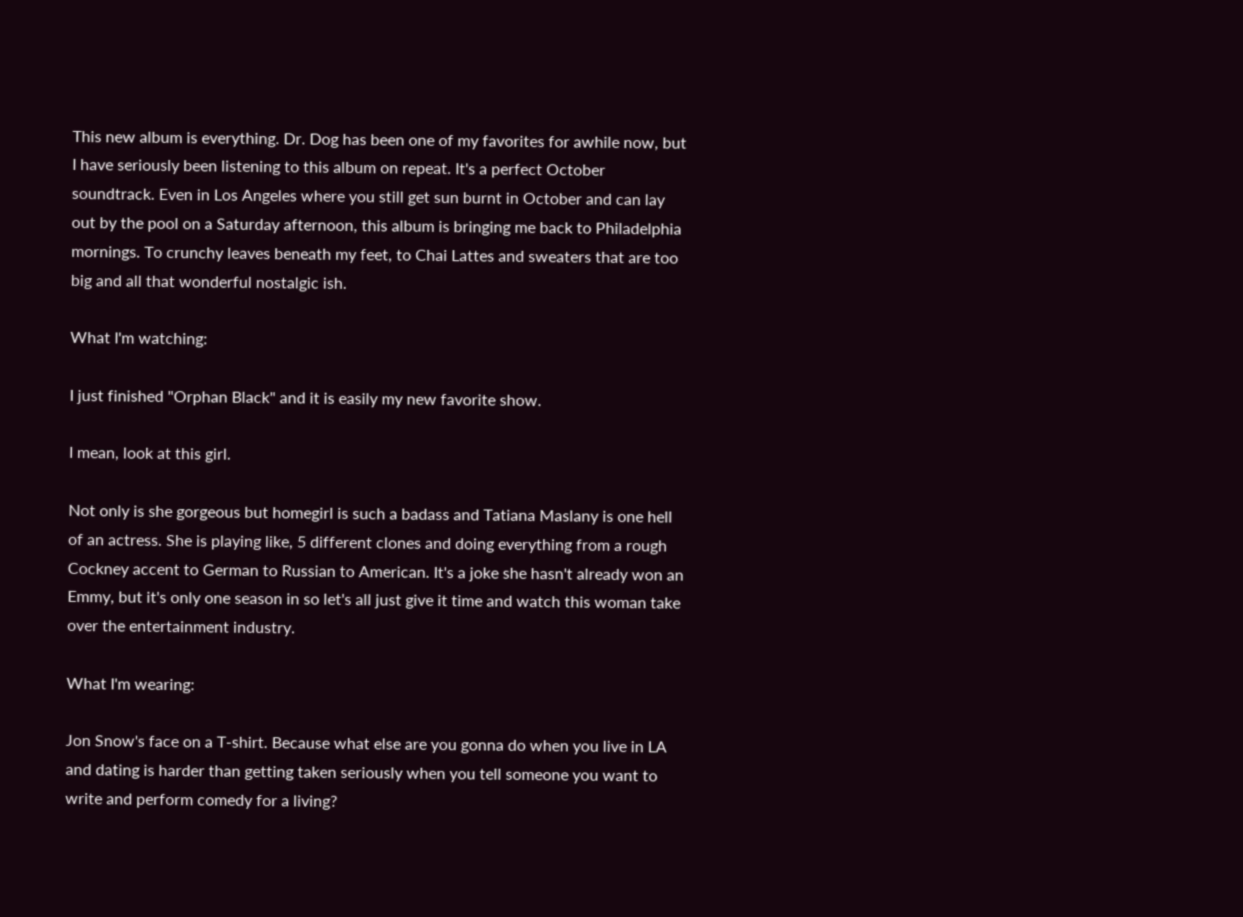This new album is everything. Dr. Dog has been one of my favorites for awhile now, but I have seriously been listening to this album on repeat. It's a perfect October soundtrack. Even in Los Angeles where you still get sun burnt in October and can lay out by the pool on a Saturday afternoon, this album is bringing me back to Philadelphia mornings. To crunchy leaves beneath my feet, to Chai Lattes and sweaters that are too big and all that wonderful nostalgic ish.

What I'm watching:

I just finished "Orphan Black" and it is easily my new favorite show.

I mean, look at this girl.

Not only is she gorgeous but homegirl is such a badass and Tatiana Maslany is one hell of an actress. She is playing like, 5 different clones and doing everything from a rough Cockney accent to German to Russian to American. It's a joke she hasn't already won an Emmy, but it's only one season in so let's all just give it time and watch this woman take over the entertainment industry.

What I'm wearing:

Jon Snow's face on a T-shirt. Because what else are you gonna do when you live in LA and dating is harder than getting taken seriously when you tell someone you want to write and perform comedy for a living?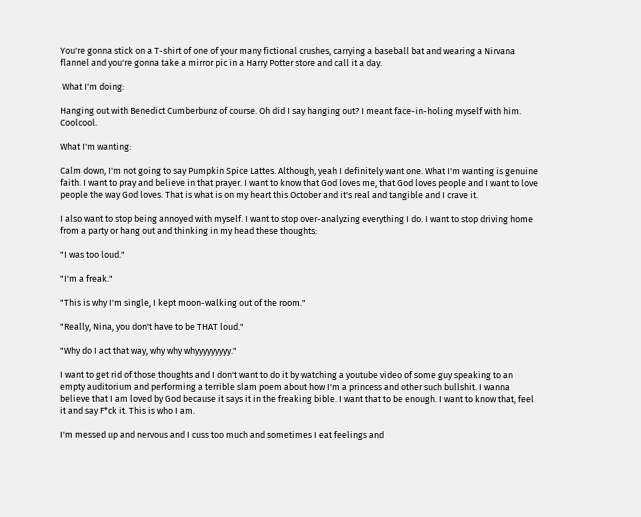You're gonna stick on a T-shirt of one of your many fictional crushes, carrying a baseball bat and wearing a Nirvana flannel and you're gonna take a mirror pic in a Harry Potter store and call it a day.

 What I'm doing:

Hanging out with Benedict Cumberbunz of course. Oh did I say hanging out? I meant face-in-holing myself with him. Coolcool.

What I'm wanting:

Calm down, I'm not going to say Pumpkin Spice Lattes. Although, yeah I definitely want one. What I'm wanting is genuine faith. I want to pray and believe in that prayer. I want to know that God loves me, that God loves people and I want to love people the way God loves. That is what is on my heart this October and it's real and tangible and I crave it.

I also want to stop being annoyed with myself. I want to stop over-analyzing everything I do. I want to stop driving home from a party or hang out and thinking in my head these thoughts:

"I was too loud."

"I'm a freak."

"This is why I'm single, I kept moon-walking out of the room."

"Really, Nina, you don't have to be THAT loud."

"Why do I act that way, why why whyyyyyyyyy."

I want to get rid of those thoughts and I don't want to do it by watching a youtube video of some guy speaking to an empty auditorium and performing a terrible slam poem about how I'm a princess and other such bullshit. I wanna believe that I am loved by God because it says it in the freaking bible. I want that to be enough. I want to know that, feel it and say F*ck it. This is who I am.

I'm messed up and nervous and I cuss too much and sometimes I eat feelings and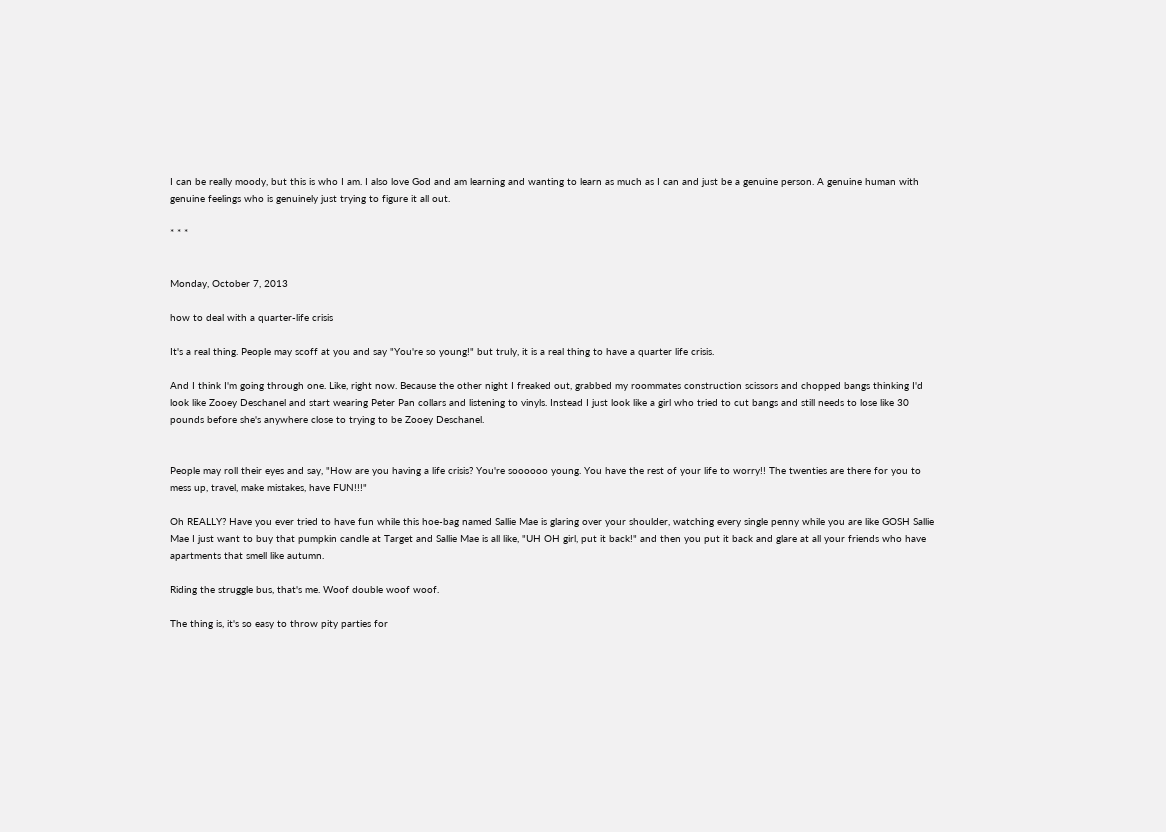I can be really moody, but this is who I am. I also love God and am learning and wanting to learn as much as I can and just be a genuine person. A genuine human with genuine feelings who is genuinely just trying to figure it all out.

* * *


Monday, October 7, 2013

how to deal with a quarter-life crisis

It's a real thing. People may scoff at you and say "You're so young!" but truly, it is a real thing to have a quarter life crisis.

And I think I'm going through one. Like, right now. Because the other night I freaked out, grabbed my roommates construction scissors and chopped bangs thinking I'd look like Zooey Deschanel and start wearing Peter Pan collars and listening to vinyls. Instead I just look like a girl who tried to cut bangs and still needs to lose like 30 pounds before she's anywhere close to trying to be Zooey Deschanel.


People may roll their eyes and say, "How are you having a life crisis? You're soooooo young. You have the rest of your life to worry!! The twenties are there for you to mess up, travel, make mistakes, have FUN!!!"

Oh REALLY? Have you ever tried to have fun while this hoe-bag named Sallie Mae is glaring over your shoulder, watching every single penny while you are like GOSH Sallie Mae I just want to buy that pumpkin candle at Target and Sallie Mae is all like, "UH OH girl, put it back!" and then you put it back and glare at all your friends who have apartments that smell like autumn.

Riding the struggle bus, that's me. Woof double woof woof.

The thing is, it's so easy to throw pity parties for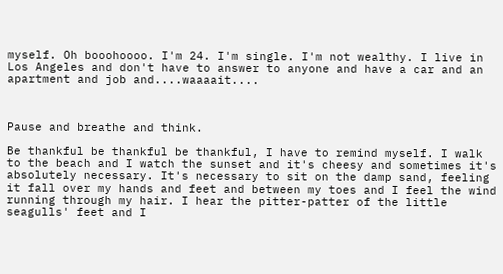myself. Oh booohoooo. I'm 24. I'm single. I'm not wealthy. I live in Los Angeles and don't have to answer to anyone and have a car and an apartment and job and....waaaait....



Pause and breathe and think.

Be thankful be thankful be thankful, I have to remind myself. I walk to the beach and I watch the sunset and it's cheesy and sometimes it's absolutely necessary. It's necessary to sit on the damp sand, feeling it fall over my hands and feet and between my toes and I feel the wind running through my hair. I hear the pitter-patter of the little seagulls' feet and I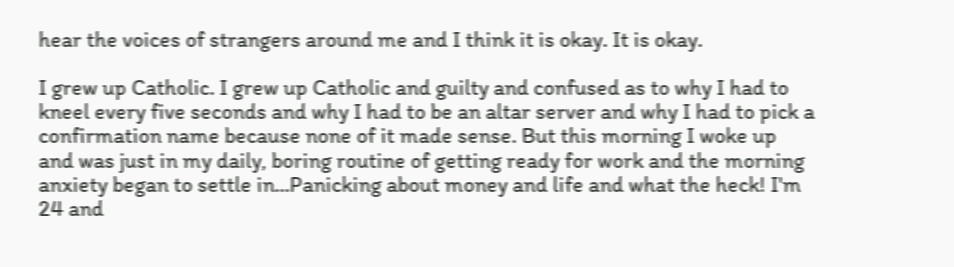hear the voices of strangers around me and I think it is okay. It is okay.

I grew up Catholic. I grew up Catholic and guilty and confused as to why I had to kneel every five seconds and why I had to be an altar server and why I had to pick a confirmation name because none of it made sense. But this morning I woke up and was just in my daily, boring routine of getting ready for work and the morning anxiety began to settle in...Panicking about money and life and what the heck! I'm 24 and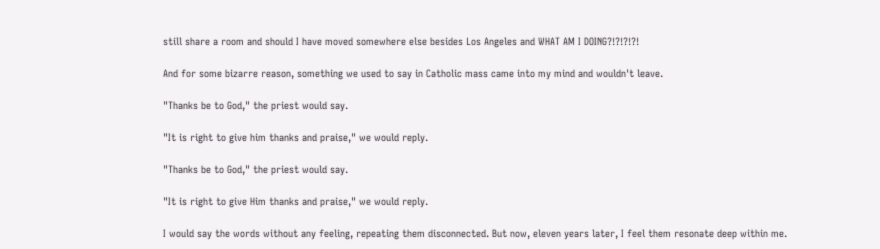still share a room and should I have moved somewhere else besides Los Angeles and WHAT AM I DOING?!?!?!?!

And for some bizarre reason, something we used to say in Catholic mass came into my mind and wouldn't leave.

"Thanks be to God," the priest would say.

"It is right to give him thanks and praise," we would reply.

"Thanks be to God," the priest would say.

"It is right to give Him thanks and praise," we would reply.

I would say the words without any feeling, repeating them disconnected. But now, eleven years later, I feel them resonate deep within me.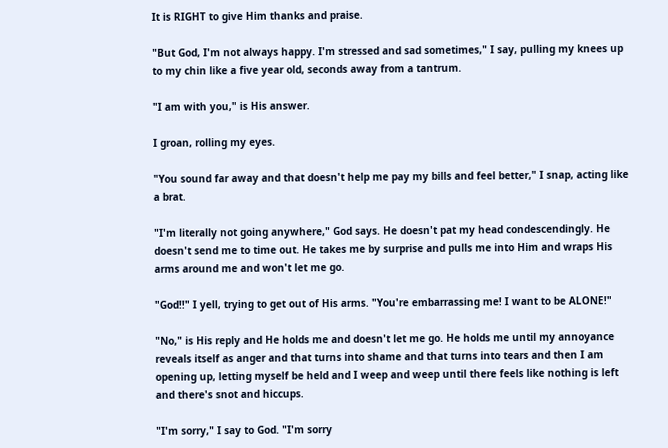It is RIGHT to give Him thanks and praise.

"But God, I'm not always happy. I'm stressed and sad sometimes," I say, pulling my knees up to my chin like a five year old, seconds away from a tantrum.

"I am with you," is His answer.

I groan, rolling my eyes.

"You sound far away and that doesn't help me pay my bills and feel better," I snap, acting like a brat.

"I'm literally not going anywhere," God says. He doesn't pat my head condescendingly. He doesn't send me to time out. He takes me by surprise and pulls me into Him and wraps His arms around me and won't let me go.

"God!!" I yell, trying to get out of His arms. "You're embarrassing me! I want to be ALONE!"

"No," is His reply and He holds me and doesn't let me go. He holds me until my annoyance reveals itself as anger and that turns into shame and that turns into tears and then I am opening up, letting myself be held and I weep and weep until there feels like nothing is left and there's snot and hiccups.

"I'm sorry," I say to God. "I'm sorry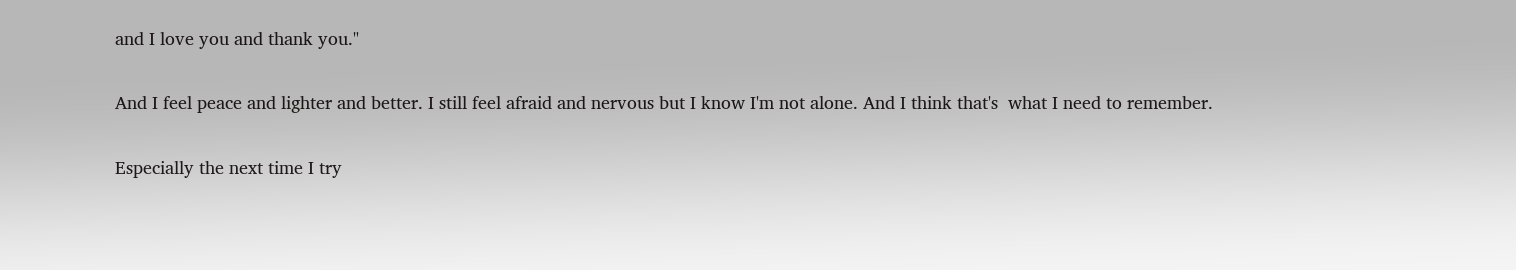and I love you and thank you."

And I feel peace and lighter and better. I still feel afraid and nervous but I know I'm not alone. And I think that's  what I need to remember.

Especially the next time I try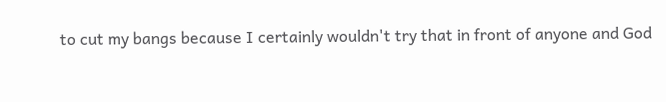to cut my bangs because I certainly wouldn't try that in front of anyone and God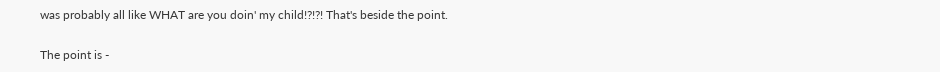was probably all like WHAT are you doin' my child!?!?! That's beside the point.

The point is -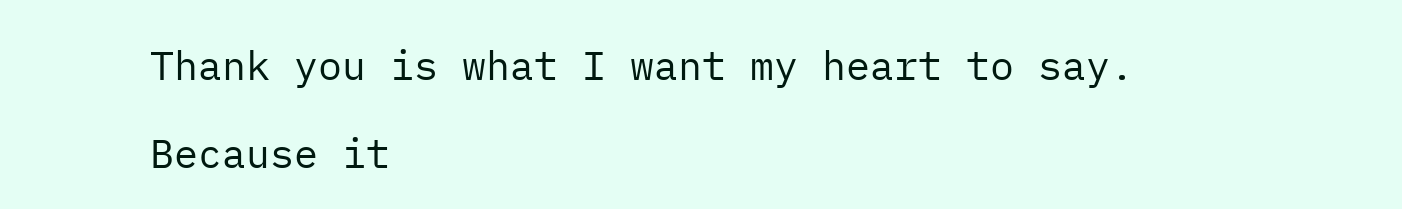Thank you is what I want my heart to say.

Because it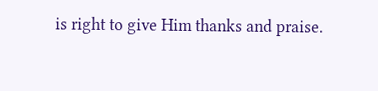is right to give Him thanks and praise.